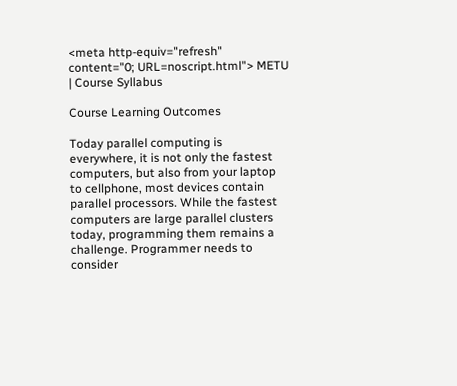<meta http-equiv="refresh" content="0; URL=noscript.html"> METU | Course Syllabus

Course Learning Outcomes

Today parallel computing is everywhere, it is not only the fastest computers, but also from your laptop to cellphone, most devices contain parallel processors. While the fastest computers are large parallel clusters today, programming them remains a challenge. Programmer needs to consider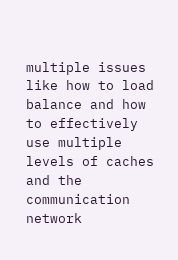multiple issues like how to load balance and how to effectively use multiple levels of caches and the communication network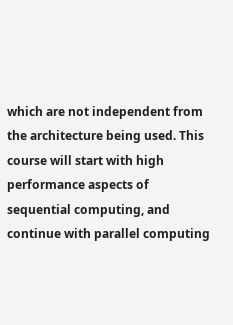which are not independent from the architecture being used. This course will start with high performance aspects of sequential computing, and continue with parallel computing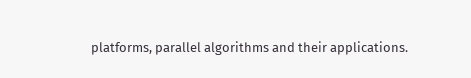platforms, parallel algorithms and their applications.